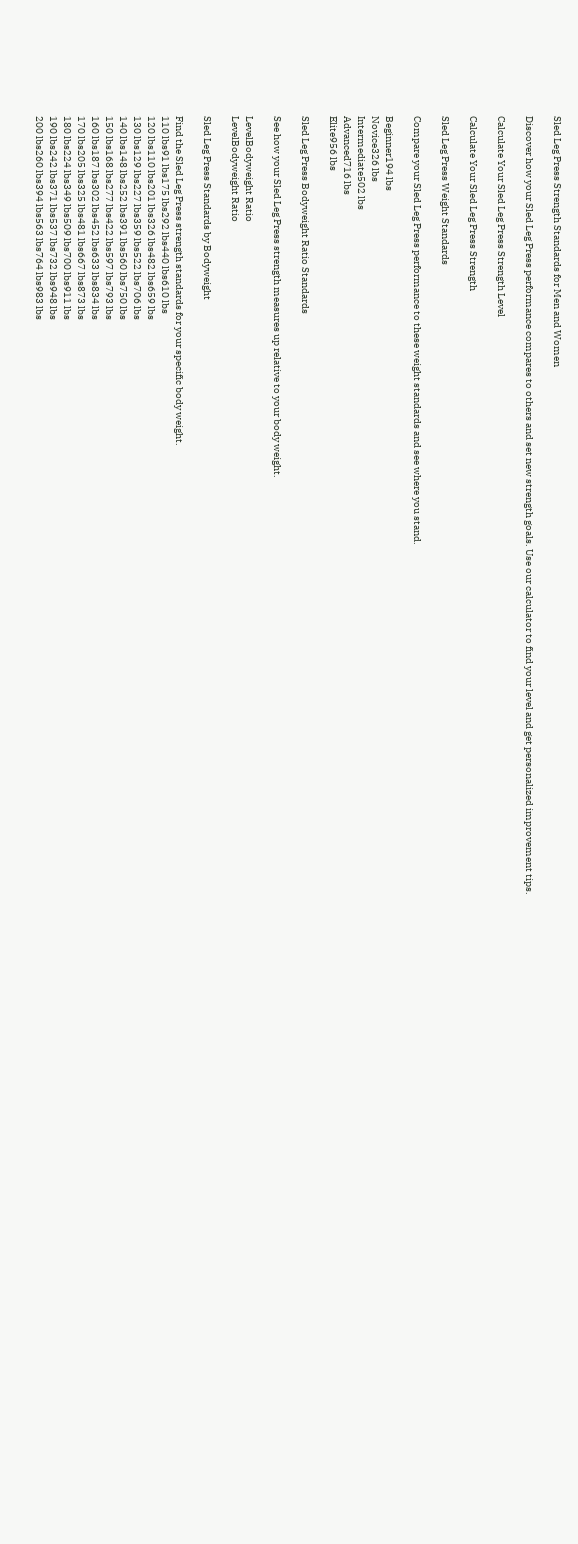Sled Leg Press Strength Standards for Men and Women

Discover how your Sled Leg Press performance compares to others and set new strength goals. Use our calculator to find your level and get personalized improvement tips.

Calculate Your Sled Leg Press Strength Level

Calculate Your Sled Leg Press Strength

Sled Leg Press Weight Standards

Compare your Sled Leg Press performance to these weight standards and see where you stand.

Beginner194 lbs
Novice326 lbs
Intermediate502 lbs
Advanced716 lbs
Elite956 lbs

Sled Leg Press Bodyweight Ratio Standards

See how your Sled Leg Press strength measures up relative to your body weight.

LevelBodyweight Ratio
LevelBodyweight Ratio

Sled Leg Press Standards by Bodyweight

Find the Sled Leg Press strength standards for your specific body weight.
110 lbs91 lbs175 lbs292 lbs440 lbs610 lbs
120 lbs110 lbs201 lbs326 lbs482 lbs659 lbs
130 lbs129 lbs227 lbs359 lbs522 lbs706 lbs
140 lbs148 lbs252 lbs391 lbs560 lbs750 lbs
150 lbs168 lbs277 lbs422 lbs597 lbs793 lbs
160 lbs187 lbs302 lbs452 lbs633 lbs834 lbs
170 lbs205 lbs325 lbs481 lbs667 lbs873 lbs
180 lbs224 lbs349 lbs509 lbs700 lbs911 lbs
190 lbs242 lbs371 lbs537 lbs732 lbs948 lbs
200 lbs260 lbs394 lbs563 lbs764 lbs983 lbs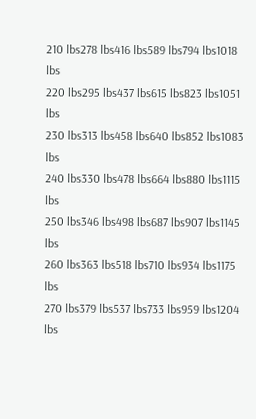210 lbs278 lbs416 lbs589 lbs794 lbs1018 lbs
220 lbs295 lbs437 lbs615 lbs823 lbs1051 lbs
230 lbs313 lbs458 lbs640 lbs852 lbs1083 lbs
240 lbs330 lbs478 lbs664 lbs880 lbs1115 lbs
250 lbs346 lbs498 lbs687 lbs907 lbs1145 lbs
260 lbs363 lbs518 lbs710 lbs934 lbs1175 lbs
270 lbs379 lbs537 lbs733 lbs959 lbs1204 lbs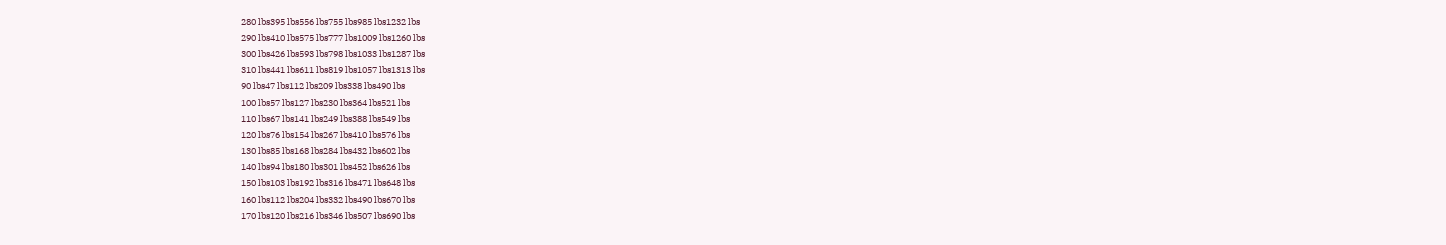280 lbs395 lbs556 lbs755 lbs985 lbs1232 lbs
290 lbs410 lbs575 lbs777 lbs1009 lbs1260 lbs
300 lbs426 lbs593 lbs798 lbs1033 lbs1287 lbs
310 lbs441 lbs611 lbs819 lbs1057 lbs1313 lbs
90 lbs47 lbs112 lbs209 lbs338 lbs490 lbs
100 lbs57 lbs127 lbs230 lbs364 lbs521 lbs
110 lbs67 lbs141 lbs249 lbs388 lbs549 lbs
120 lbs76 lbs154 lbs267 lbs410 lbs576 lbs
130 lbs85 lbs168 lbs284 lbs432 lbs602 lbs
140 lbs94 lbs180 lbs301 lbs452 lbs626 lbs
150 lbs103 lbs192 lbs316 lbs471 lbs648 lbs
160 lbs112 lbs204 lbs332 lbs490 lbs670 lbs
170 lbs120 lbs216 lbs346 lbs507 lbs690 lbs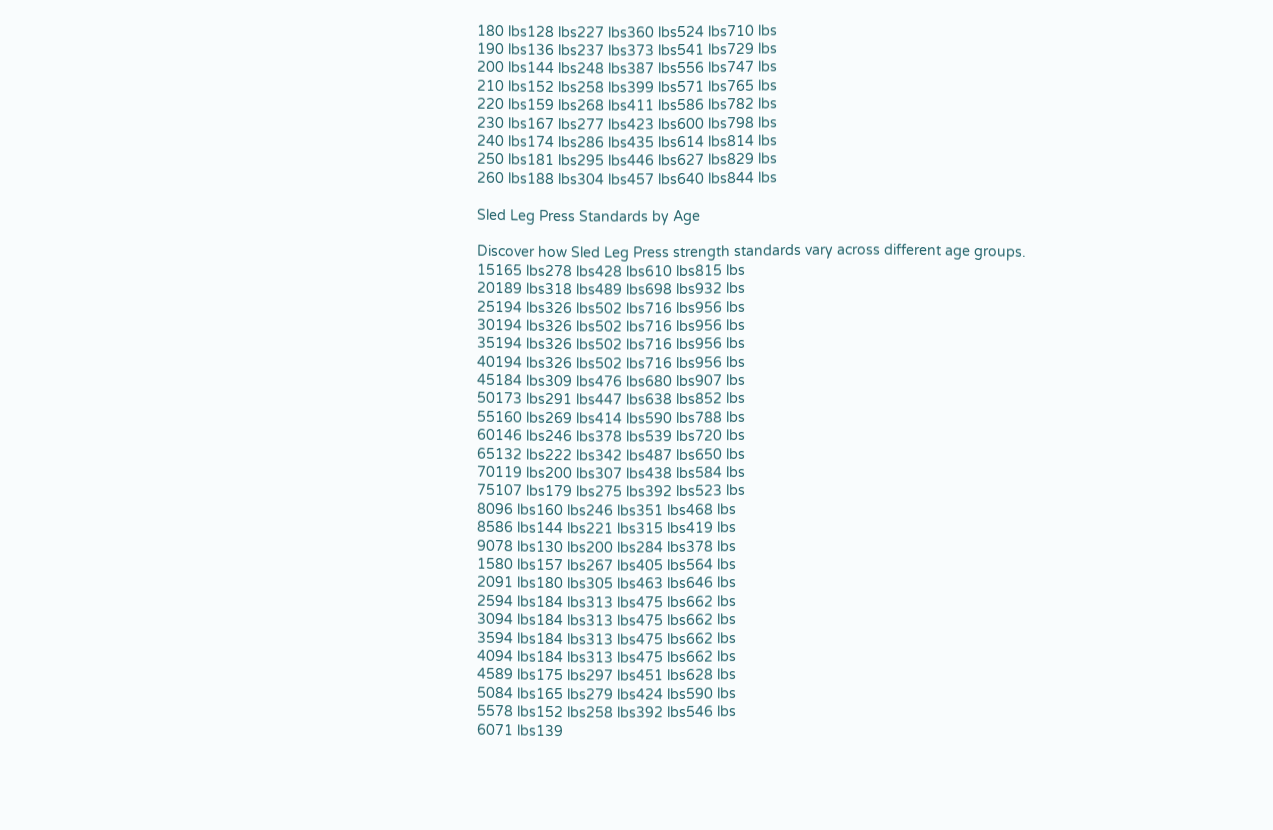180 lbs128 lbs227 lbs360 lbs524 lbs710 lbs
190 lbs136 lbs237 lbs373 lbs541 lbs729 lbs
200 lbs144 lbs248 lbs387 lbs556 lbs747 lbs
210 lbs152 lbs258 lbs399 lbs571 lbs765 lbs
220 lbs159 lbs268 lbs411 lbs586 lbs782 lbs
230 lbs167 lbs277 lbs423 lbs600 lbs798 lbs
240 lbs174 lbs286 lbs435 lbs614 lbs814 lbs
250 lbs181 lbs295 lbs446 lbs627 lbs829 lbs
260 lbs188 lbs304 lbs457 lbs640 lbs844 lbs

Sled Leg Press Standards by Age

Discover how Sled Leg Press strength standards vary across different age groups.
15165 lbs278 lbs428 lbs610 lbs815 lbs
20189 lbs318 lbs489 lbs698 lbs932 lbs
25194 lbs326 lbs502 lbs716 lbs956 lbs
30194 lbs326 lbs502 lbs716 lbs956 lbs
35194 lbs326 lbs502 lbs716 lbs956 lbs
40194 lbs326 lbs502 lbs716 lbs956 lbs
45184 lbs309 lbs476 lbs680 lbs907 lbs
50173 lbs291 lbs447 lbs638 lbs852 lbs
55160 lbs269 lbs414 lbs590 lbs788 lbs
60146 lbs246 lbs378 lbs539 lbs720 lbs
65132 lbs222 lbs342 lbs487 lbs650 lbs
70119 lbs200 lbs307 lbs438 lbs584 lbs
75107 lbs179 lbs275 lbs392 lbs523 lbs
8096 lbs160 lbs246 lbs351 lbs468 lbs
8586 lbs144 lbs221 lbs315 lbs419 lbs
9078 lbs130 lbs200 lbs284 lbs378 lbs
1580 lbs157 lbs267 lbs405 lbs564 lbs
2091 lbs180 lbs305 lbs463 lbs646 lbs
2594 lbs184 lbs313 lbs475 lbs662 lbs
3094 lbs184 lbs313 lbs475 lbs662 lbs
3594 lbs184 lbs313 lbs475 lbs662 lbs
4094 lbs184 lbs313 lbs475 lbs662 lbs
4589 lbs175 lbs297 lbs451 lbs628 lbs
5084 lbs165 lbs279 lbs424 lbs590 lbs
5578 lbs152 lbs258 lbs392 lbs546 lbs
6071 lbs139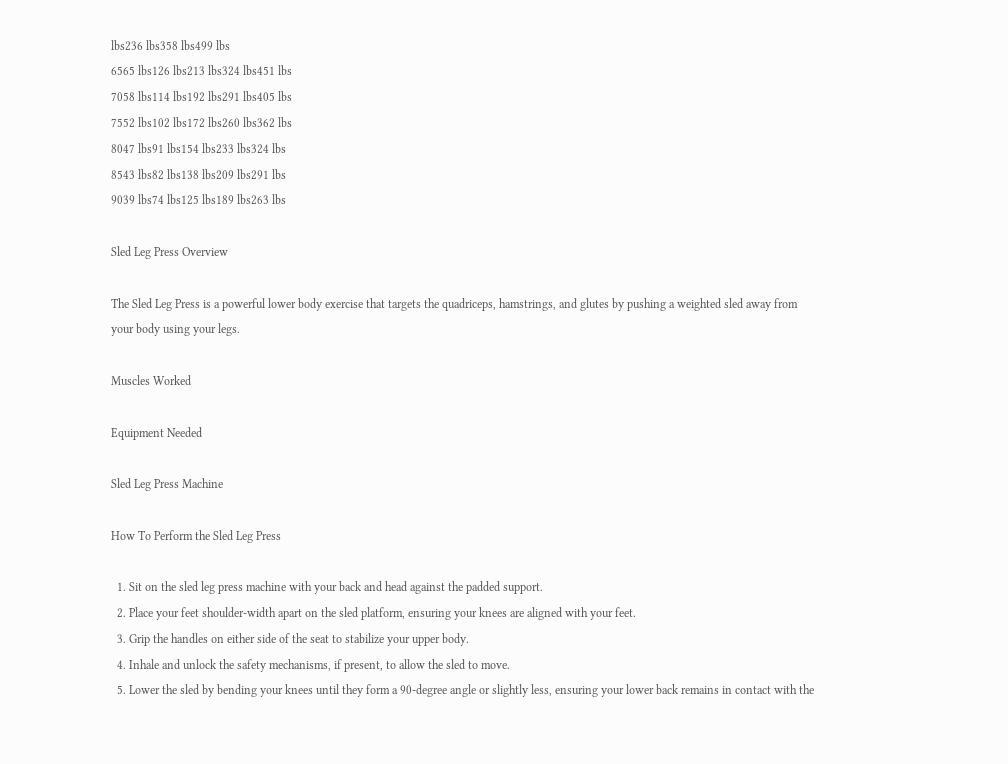lbs236 lbs358 lbs499 lbs
6565 lbs126 lbs213 lbs324 lbs451 lbs
7058 lbs114 lbs192 lbs291 lbs405 lbs
7552 lbs102 lbs172 lbs260 lbs362 lbs
8047 lbs91 lbs154 lbs233 lbs324 lbs
8543 lbs82 lbs138 lbs209 lbs291 lbs
9039 lbs74 lbs125 lbs189 lbs263 lbs

Sled Leg Press Overview

The Sled Leg Press is a powerful lower body exercise that targets the quadriceps, hamstrings, and glutes by pushing a weighted sled away from your body using your legs.

Muscles Worked

Equipment Needed

Sled Leg Press Machine

How To Perform the Sled Leg Press

  1. Sit on the sled leg press machine with your back and head against the padded support.
  2. Place your feet shoulder-width apart on the sled platform, ensuring your knees are aligned with your feet.
  3. Grip the handles on either side of the seat to stabilize your upper body.
  4. Inhale and unlock the safety mechanisms, if present, to allow the sled to move.
  5. Lower the sled by bending your knees until they form a 90-degree angle or slightly less, ensuring your lower back remains in contact with the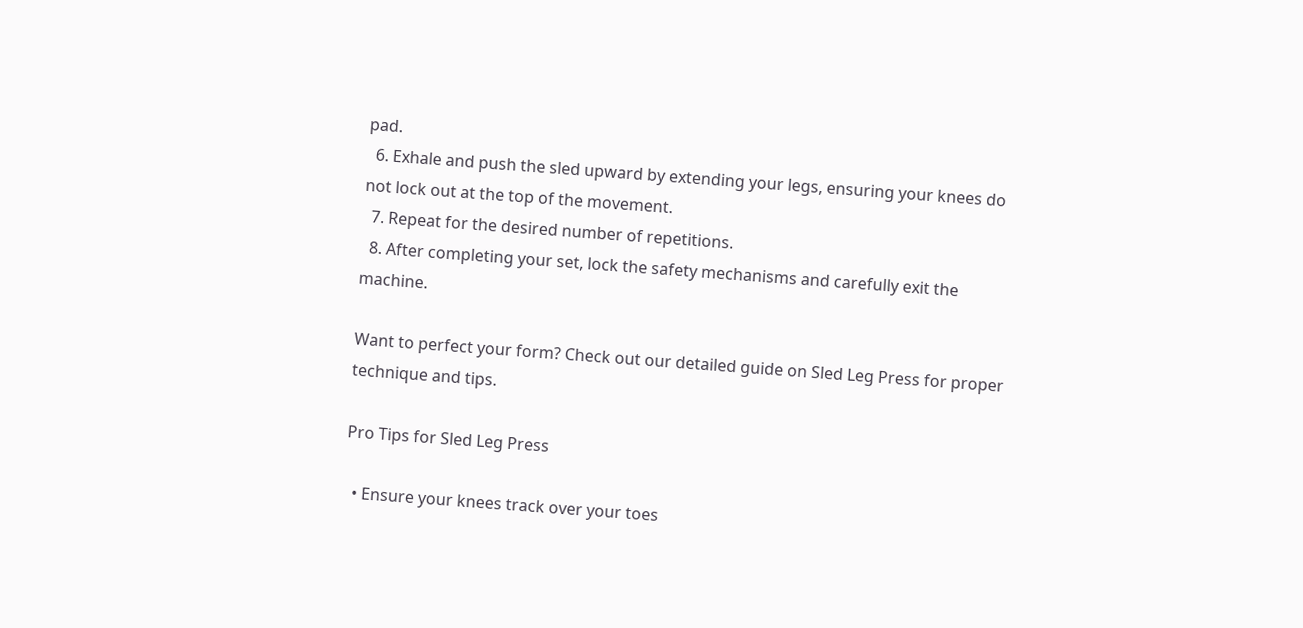pad.
  6. Exhale and push the sled upward by extending your legs, ensuring your knees do not lock out at the top of the movement.
  7. Repeat for the desired number of repetitions.
  8. After completing your set, lock the safety mechanisms and carefully exit the machine.

Want to perfect your form? Check out our detailed guide on Sled Leg Press for proper technique and tips.

Pro Tips for Sled Leg Press

  • Ensure your knees track over your toes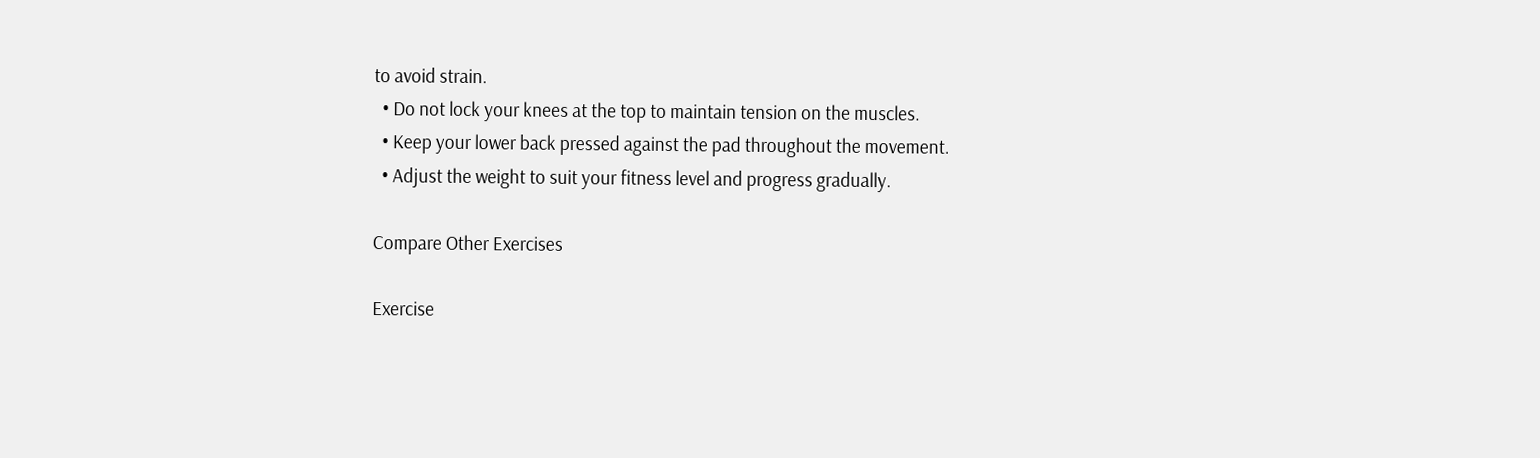to avoid strain.
  • Do not lock your knees at the top to maintain tension on the muscles.
  • Keep your lower back pressed against the pad throughout the movement.
  • Adjust the weight to suit your fitness level and progress gradually.

Compare Other Exercises

Exercise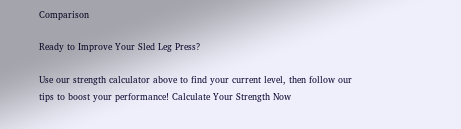Comparison

Ready to Improve Your Sled Leg Press?

Use our strength calculator above to find your current level, then follow our tips to boost your performance! Calculate Your Strength Now